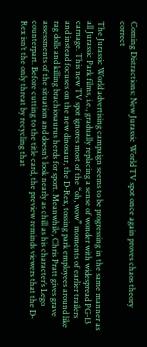Coming Distractions: New Jurassic World TV spot once again proves chaos theory correct

The Jurassic World advertising campaign seems to be progressing in the same manner as all Jurassic Park films, i.e., gradually replacing a sense of wonder with widespread PG-13 carnage. This new TV spot ignores most of the “oh, wow” moments of earlier trailers and instead focuses on the new dinosaur, the D-Rex, tossing park employees around like rag dolls and killing brachiosaurus herds for sport. Meanwhile, Chris Pratt gives grave assessments of the situation and doesn’t look nearly as chill as his character’s Lego counterpart. Before cutting to the title card, the preview reminds viewers that the D-Rex isn’t the only threat by recycling that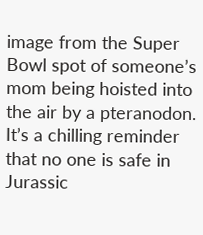image from the Super Bowl spot of someone’s mom being hoisted into the air by a pteranodon. It’s a chilling reminder that no one is safe in Jurassic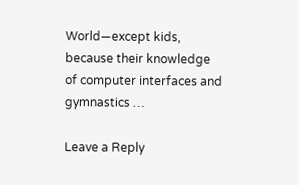World—except kids, because their knowledge of computer interfaces and gymnastics …

Leave a Reply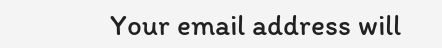Your email address will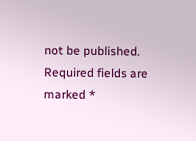not be published. Required fields are marked *